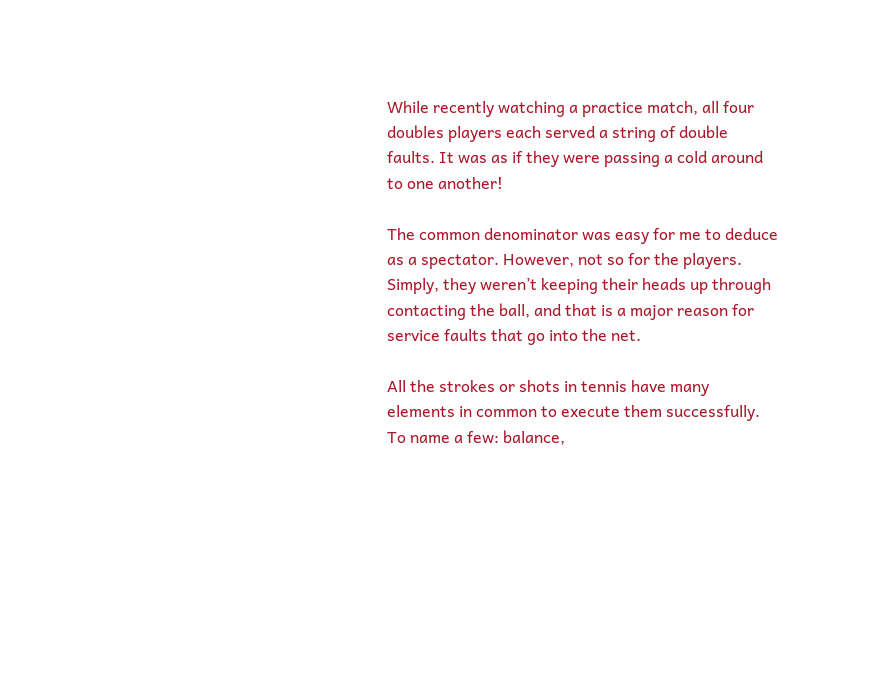While recently watching a practice match, all four doubles players each served a string of double faults. It was as if they were passing a cold around to one another!

The common denominator was easy for me to deduce as a spectator. However, not so for the players. Simply, they weren’t keeping their heads up through contacting the ball, and that is a major reason for service faults that go into the net.

All the strokes or shots in tennis have many elements in common to execute them successfully. To name a few: balance,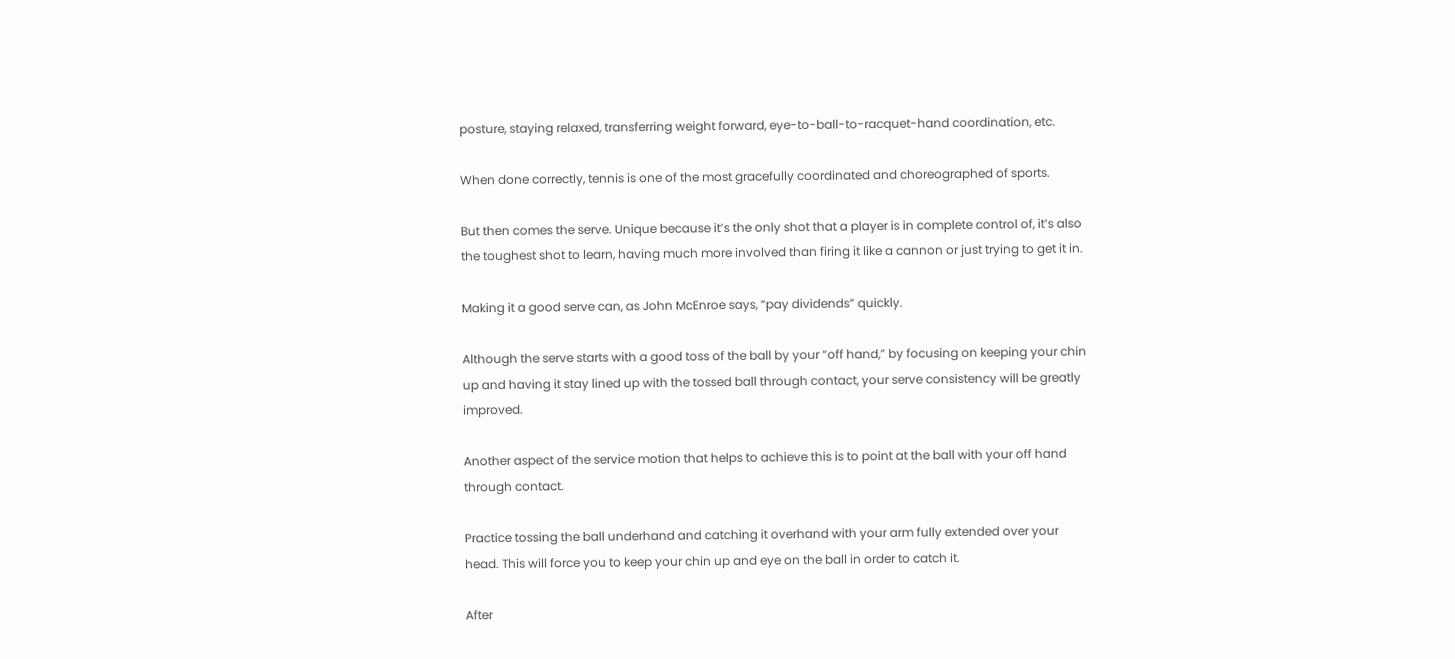posture, staying relaxed, transferring weight forward, eye-to-ball-to-racquet-hand coordination, etc.

When done correctly, tennis is one of the most gracefully coordinated and choreographed of sports.

But then comes the serve. Unique because it’s the only shot that a player is in complete control of, it’s also the toughest shot to learn, having much more involved than firing it like a cannon or just trying to get it in.

Making it a good serve can, as John McEnroe says, “pay dividends” quickly.

Although the serve starts with a good toss of the ball by your “off hand,” by focusing on keeping your chin up and having it stay lined up with the tossed ball through contact, your serve consistency will be greatly improved.

Another aspect of the service motion that helps to achieve this is to point at the ball with your off hand through contact.

Practice tossing the ball underhand and catching it overhand with your arm fully extended over your head. This will force you to keep your chin up and eye on the ball in order to catch it.

After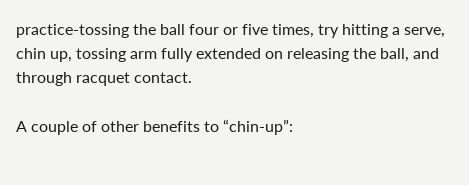practice-tossing the ball four or five times, try hitting a serve, chin up, tossing arm fully extended on releasing the ball, and through racquet contact.

A couple of other benefits to “chin-up”: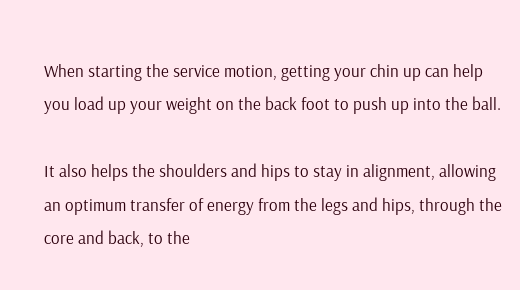When starting the service motion, getting your chin up can help you load up your weight on the back foot to push up into the ball.

It also helps the shoulders and hips to stay in alignment, allowing an optimum transfer of energy from the legs and hips, through the core and back, to the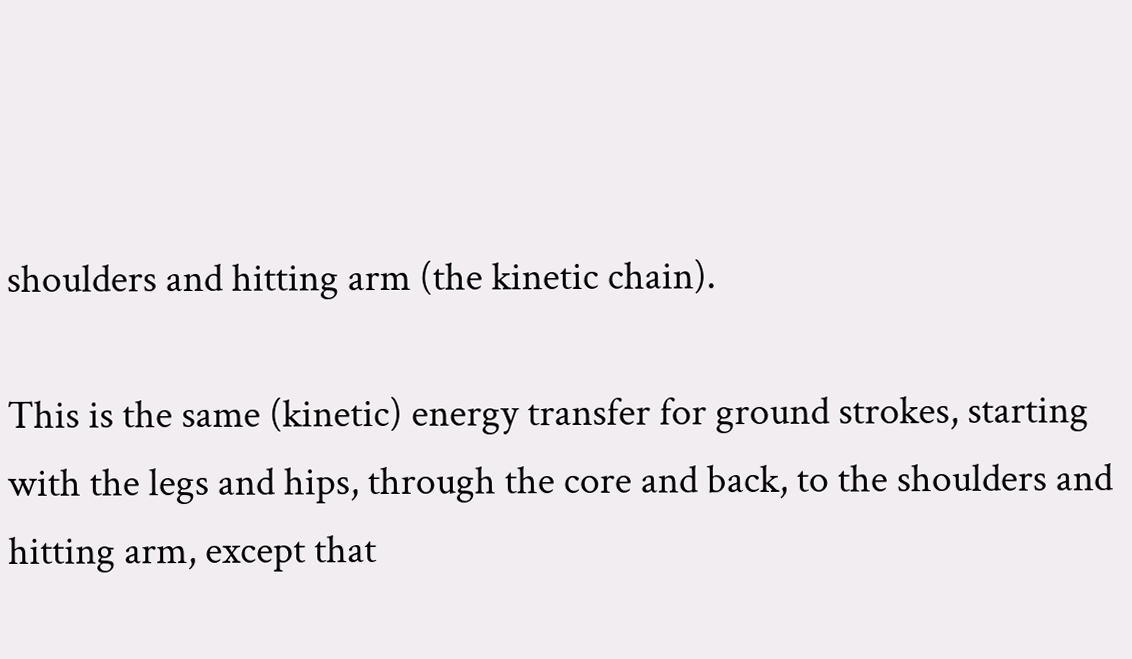shoulders and hitting arm (the kinetic chain).

This is the same (kinetic) energy transfer for ground strokes, starting with the legs and hips, through the core and back, to the shoulders and hitting arm, except that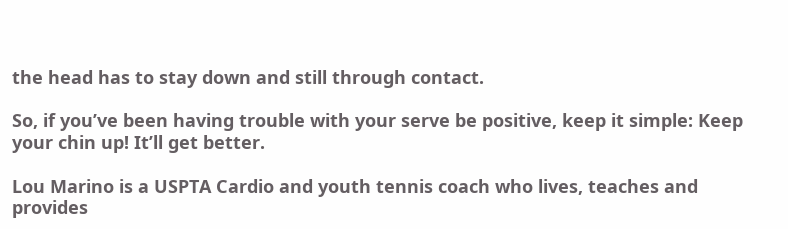the head has to stay down and still through contact.

So, if you’ve been having trouble with your serve be positive, keep it simple: Keep your chin up! It’ll get better.

Lou Marino is a USPTA Cardio and youth tennis coach who lives, teaches and provides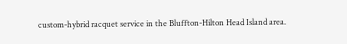custom-hybrid racquet service in the Bluffton-Hilton Head Island area.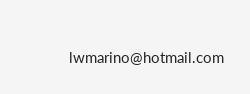lwmarino@hotmail.com